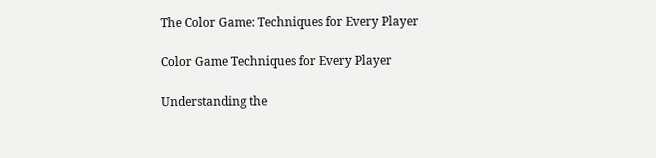The Color Game: Techniques for Every Player

Color Game Techniques for Every Player

Understanding the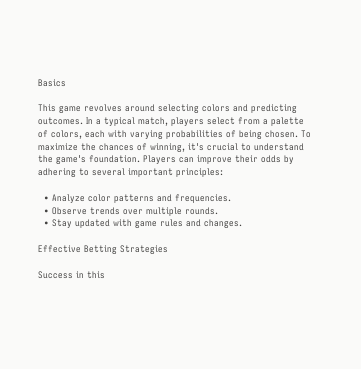Basics

This game revolves around selecting colors and predicting outcomes. In a typical match, players select from a palette of colors, each with varying probabilities of being chosen. To maximize the chances of winning, it's crucial to understand the game's foundation. Players can improve their odds by adhering to several important principles:

  • Analyze color patterns and frequencies.
  • Observe trends over multiple rounds.
  • Stay updated with game rules and changes.

Effective Betting Strategies

Success in this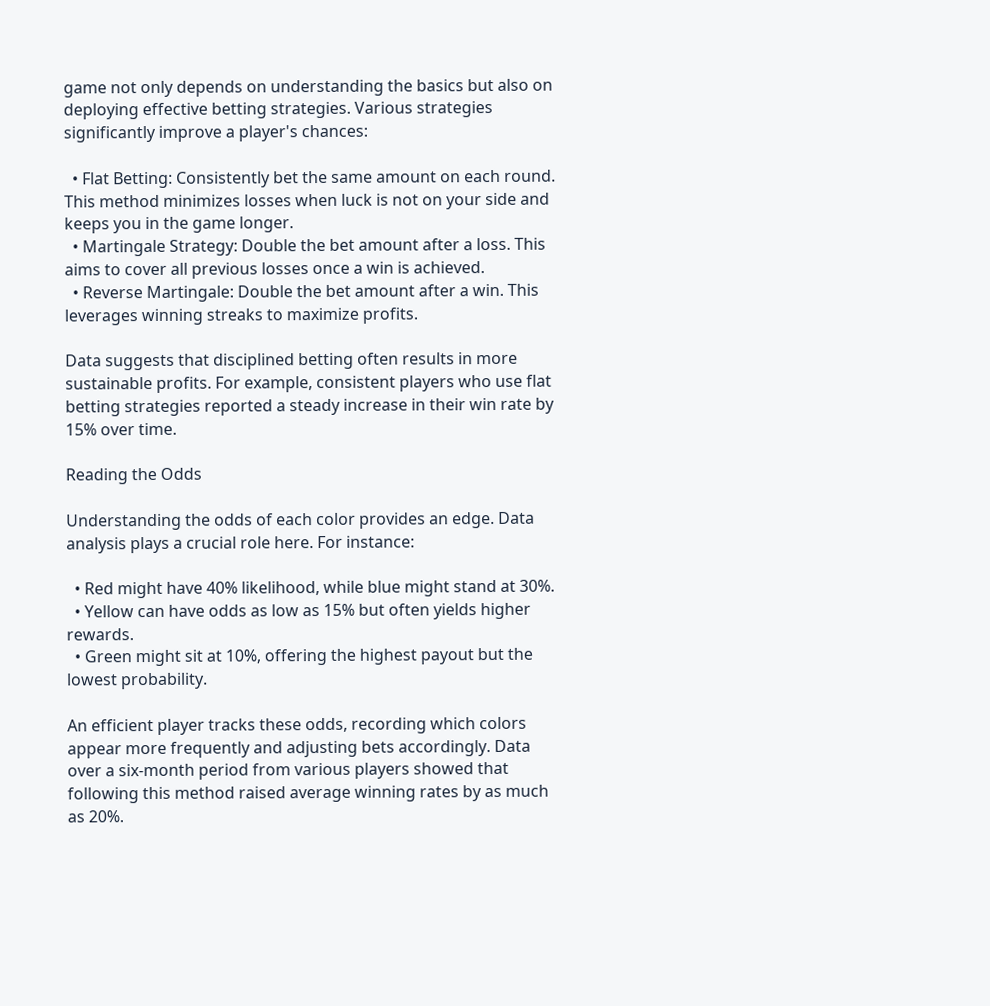game not only depends on understanding the basics but also on deploying effective betting strategies. Various strategies significantly improve a player's chances:

  • Flat Betting: Consistently bet the same amount on each round. This method minimizes losses when luck is not on your side and keeps you in the game longer.
  • Martingale Strategy: Double the bet amount after a loss. This aims to cover all previous losses once a win is achieved.
  • Reverse Martingale: Double the bet amount after a win. This leverages winning streaks to maximize profits.

Data suggests that disciplined betting often results in more sustainable profits. For example, consistent players who use flat betting strategies reported a steady increase in their win rate by 15% over time.

Reading the Odds

Understanding the odds of each color provides an edge. Data analysis plays a crucial role here. For instance:

  • Red might have 40% likelihood, while blue might stand at 30%.
  • Yellow can have odds as low as 15% but often yields higher rewards.
  • Green might sit at 10%, offering the highest payout but the lowest probability.

An efficient player tracks these odds, recording which colors appear more frequently and adjusting bets accordingly. Data over a six-month period from various players showed that following this method raised average winning rates by as much as 20%.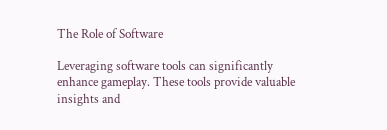The Role of Software

Leveraging software tools can significantly enhance gameplay. These tools provide valuable insights and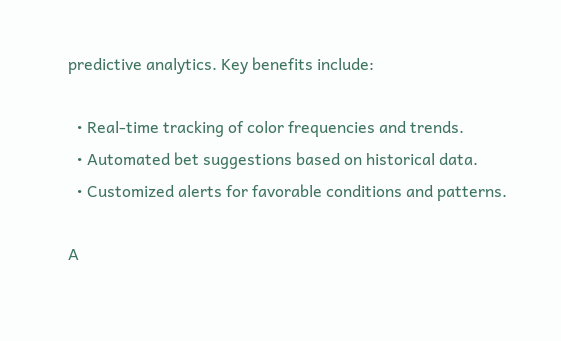predictive analytics. Key benefits include:

  • Real-time tracking of color frequencies and trends.
  • Automated bet suggestions based on historical data.
  • Customized alerts for favorable conditions and patterns.

A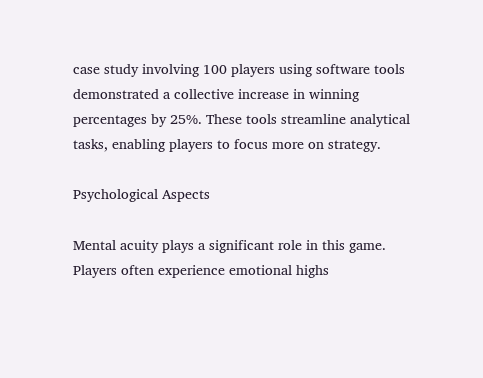case study involving 100 players using software tools demonstrated a collective increase in winning percentages by 25%. These tools streamline analytical tasks, enabling players to focus more on strategy.

Psychological Aspects

Mental acuity plays a significant role in this game. Players often experience emotional highs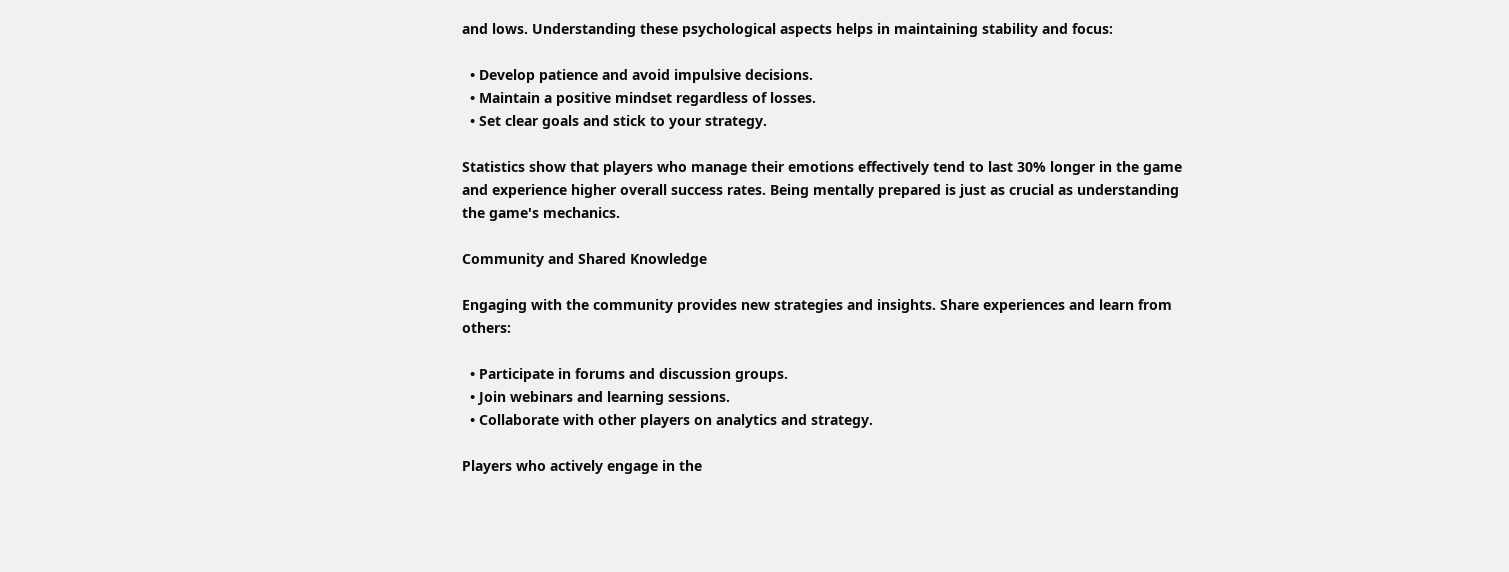and lows. Understanding these psychological aspects helps in maintaining stability and focus:

  • Develop patience and avoid impulsive decisions.
  • Maintain a positive mindset regardless of losses.
  • Set clear goals and stick to your strategy.

Statistics show that players who manage their emotions effectively tend to last 30% longer in the game and experience higher overall success rates. Being mentally prepared is just as crucial as understanding the game's mechanics.

Community and Shared Knowledge

Engaging with the community provides new strategies and insights. Share experiences and learn from others:

  • Participate in forums and discussion groups.
  • Join webinars and learning sessions.
  • Collaborate with other players on analytics and strategy.

Players who actively engage in the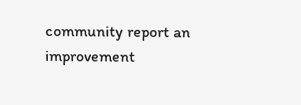community report an improvement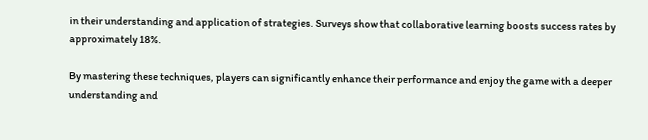in their understanding and application of strategies. Surveys show that collaborative learning boosts success rates by approximately 18%.

By mastering these techniques, players can significantly enhance their performance and enjoy the game with a deeper understanding and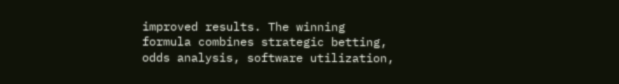improved results. The winning formula combines strategic betting, odds analysis, software utilization,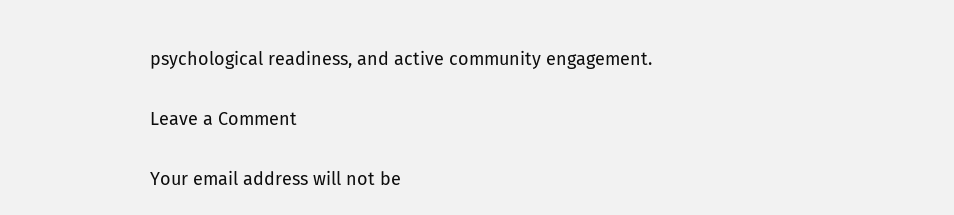psychological readiness, and active community engagement.

Leave a Comment

Your email address will not be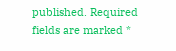published. Required fields are marked *